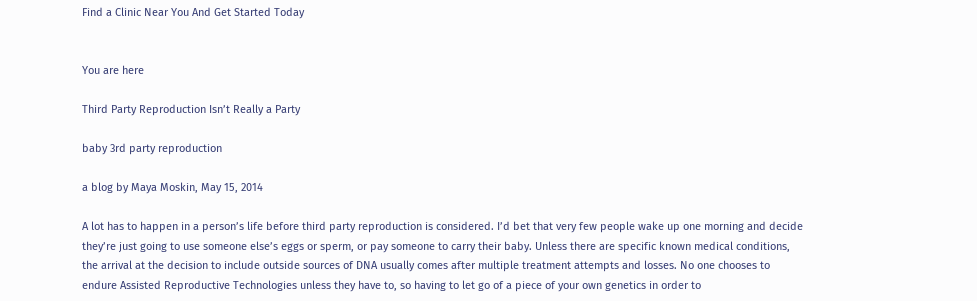Find a Clinic Near You And Get Started Today


You are here

Third Party Reproduction Isn’t Really a Party

baby 3rd party reproduction

a blog by Maya Moskin, May 15, 2014

A lot has to happen in a person’s life before third party reproduction is considered. I’d bet that very few people wake up one morning and decide they’re just going to use someone else’s eggs or sperm, or pay someone to carry their baby. Unless there are specific known medical conditions, the arrival at the decision to include outside sources of DNA usually comes after multiple treatment attempts and losses. No one chooses to endure Assisted Reproductive Technologies unless they have to, so having to let go of a piece of your own genetics in order to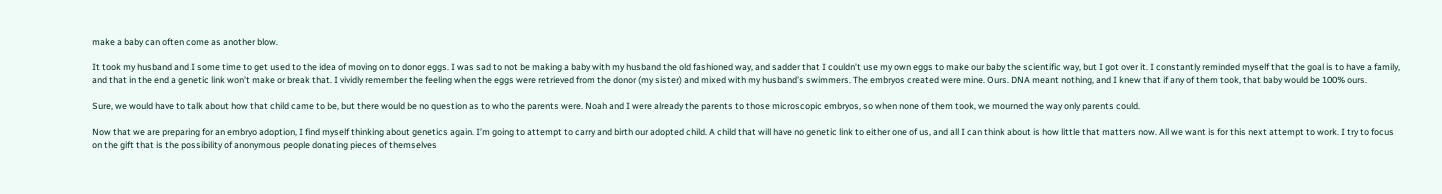make a baby can often come as another blow.

It took my husband and I some time to get used to the idea of moving on to donor eggs. I was sad to not be making a baby with my husband the old fashioned way, and sadder that I couldn’t use my own eggs to make our baby the scientific way, but I got over it. I constantly reminded myself that the goal is to have a family, and that in the end a genetic link won’t make or break that. I vividly remember the feeling when the eggs were retrieved from the donor (my sister) and mixed with my husband’s swimmers. The embryos created were mine. Ours. DNA meant nothing, and I knew that if any of them took, that baby would be 100% ours.

Sure, we would have to talk about how that child came to be, but there would be no question as to who the parents were. Noah and I were already the parents to those microscopic embryos, so when none of them took, we mourned the way only parents could.

Now that we are preparing for an embryo adoption, I find myself thinking about genetics again. I’m going to attempt to carry and birth our adopted child. A child that will have no genetic link to either one of us, and all I can think about is how little that matters now. All we want is for this next attempt to work. I try to focus on the gift that is the possibility of anonymous people donating pieces of themselves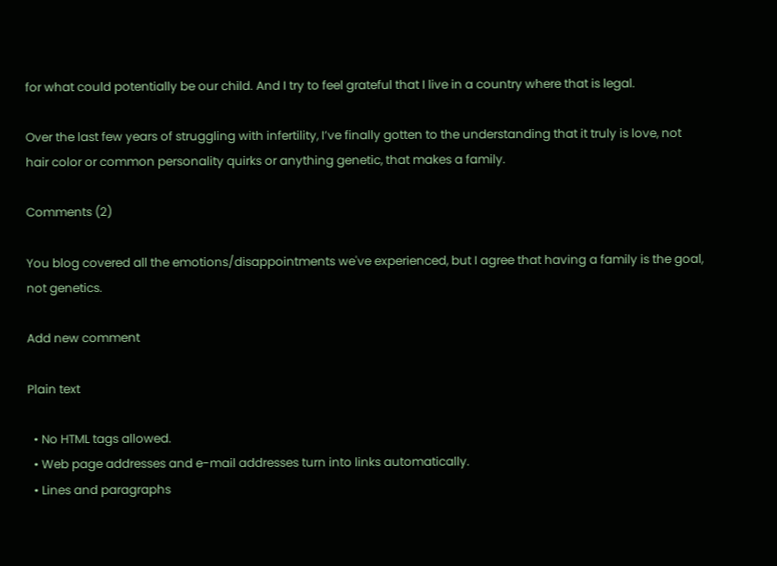for what could potentially be our child. And I try to feel grateful that I live in a country where that is legal.

Over the last few years of struggling with infertility, I’ve finally gotten to the understanding that it truly is love, not hair color or common personality quirks or anything genetic, that makes a family.

Comments (2)

You blog covered all the emotions/disappointments we've experienced, but I agree that having a family is the goal, not genetics.

Add new comment

Plain text

  • No HTML tags allowed.
  • Web page addresses and e-mail addresses turn into links automatically.
  • Lines and paragraphs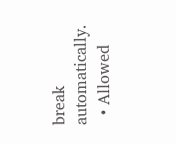break automatically.
  • Allowed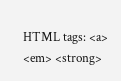HTML tags: <a> <em> <strong>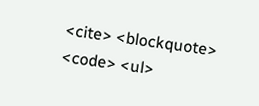<cite> <blockquote> <code> <ul>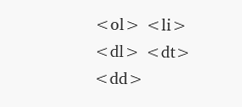<ol> <li> <dl> <dt> <dd>